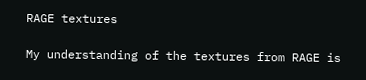RAGE textures

My understanding of the textures from RAGE is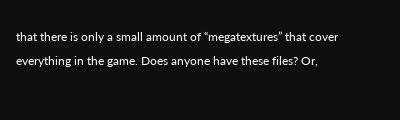that there is only a small amount of “megatextures” that cover everything in the game. Does anyone have these files? Or,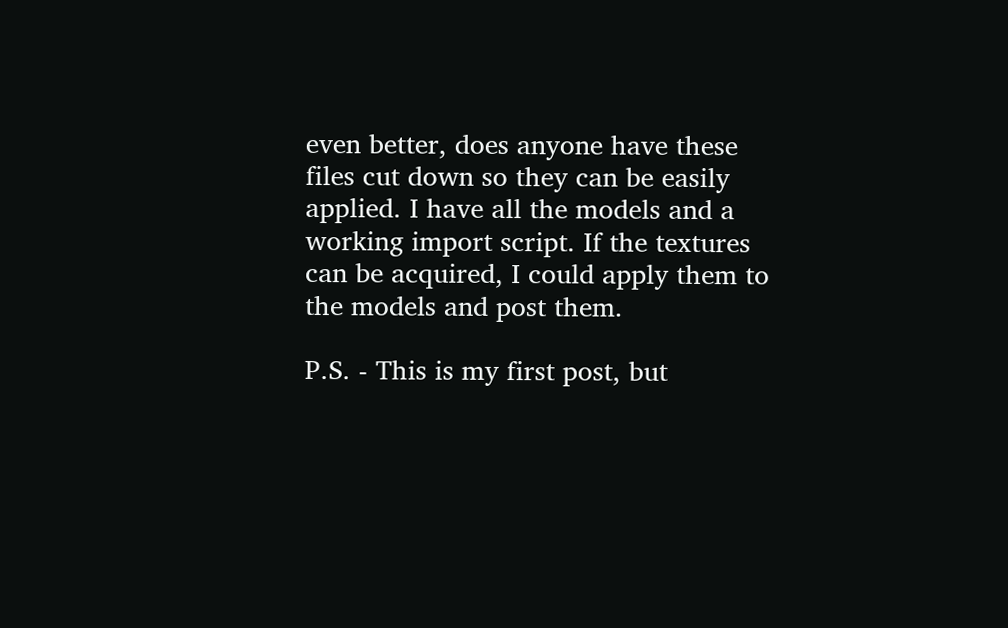even better, does anyone have these files cut down so they can be easily applied. I have all the models and a working import script. If the textures can be acquired, I could apply them to the models and post them.

P.S. - This is my first post, but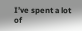I’ve spent a lot of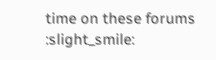time on these forums :slight_smile: